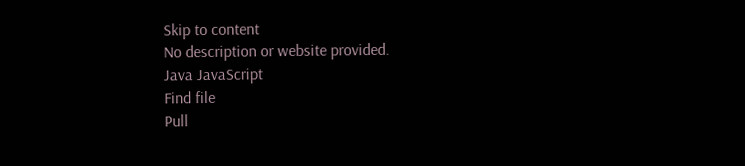Skip to content
No description or website provided.
Java JavaScript
Find file
Pull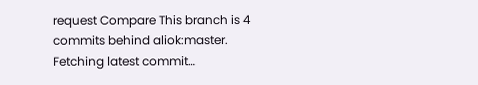request Compare This branch is 4 commits behind aliok:master.
Fetching latest commit…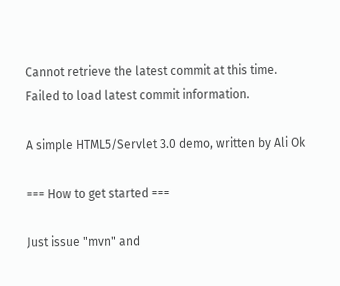Cannot retrieve the latest commit at this time.
Failed to load latest commit information.

A simple HTML5/Servlet 3.0 demo, written by Ali Ok

=== How to get started ===

Just issue "mvn" and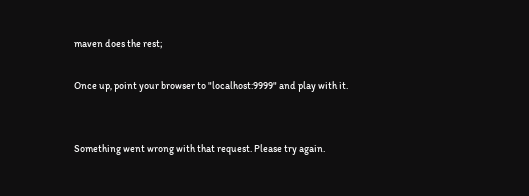maven does the rest;

Once up, point your browser to "localhost:9999" and play with it.


Something went wrong with that request. Please try again.